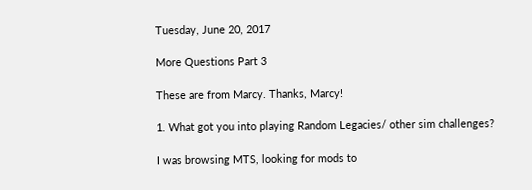Tuesday, June 20, 2017

More Questions Part 3

These are from Marcy. Thanks, Marcy!

1. What got you into playing Random Legacies/ other sim challenges?

I was browsing MTS, looking for mods to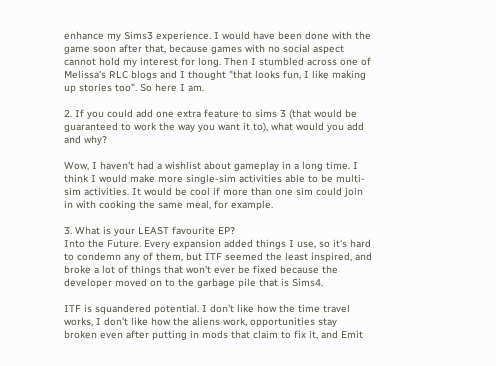enhance my Sims3 experience. I would have been done with the game soon after that, because games with no social aspect cannot hold my interest for long. Then I stumbled across one of Melissa's RLC blogs and I thought "that looks fun, I like making up stories too". So here I am.

2. If you could add one extra feature to sims 3 (that would be guaranteed to work the way you want it to), what would you add and why?

Wow, I haven't had a wishlist about gameplay in a long time. I think I would make more single-sim activities able to be multi-sim activities. It would be cool if more than one sim could join in with cooking the same meal, for example.

3. What is your LEAST favourite EP?
Into the Future. Every expansion added things I use, so it's hard to condemn any of them, but ITF seemed the least inspired, and broke a lot of things that won't ever be fixed because the developer moved on to the garbage pile that is Sims4.

ITF is squandered potential. I don't like how the time travel works, I don't like how the aliens work, opportunities stay broken even after putting in mods that claim to fix it, and Emit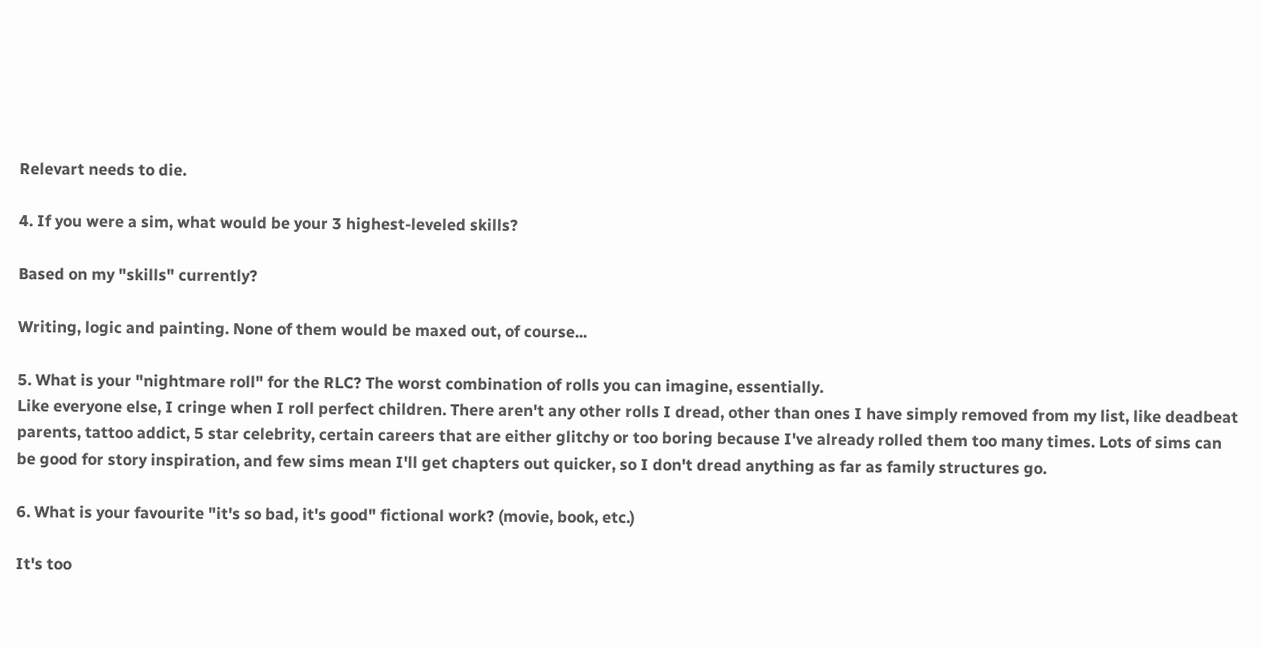Relevart needs to die.

4. If you were a sim, what would be your 3 highest-leveled skills?

Based on my "skills" currently?

Writing, logic and painting. None of them would be maxed out, of course...

5. What is your "nightmare roll" for the RLC? The worst combination of rolls you can imagine, essentially.
Like everyone else, I cringe when I roll perfect children. There aren't any other rolls I dread, other than ones I have simply removed from my list, like deadbeat parents, tattoo addict, 5 star celebrity, certain careers that are either glitchy or too boring because I've already rolled them too many times. Lots of sims can be good for story inspiration, and few sims mean I'll get chapters out quicker, so I don't dread anything as far as family structures go.

6. What is your favourite "it's so bad, it's good" fictional work? (movie, book, etc.)

It's too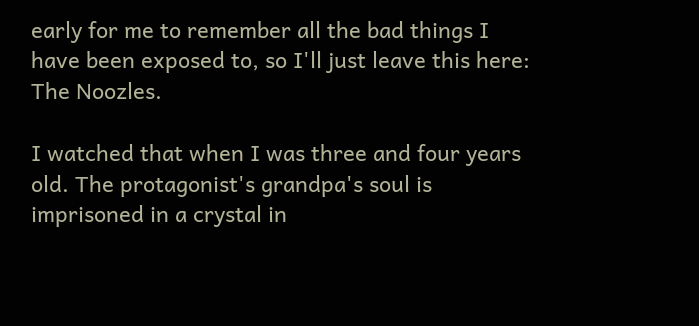early for me to remember all the bad things I have been exposed to, so I'll just leave this here: The Noozles.

I watched that when I was three and four years old. The protagonist's grandpa's soul is imprisoned in a crystal in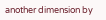another dimension by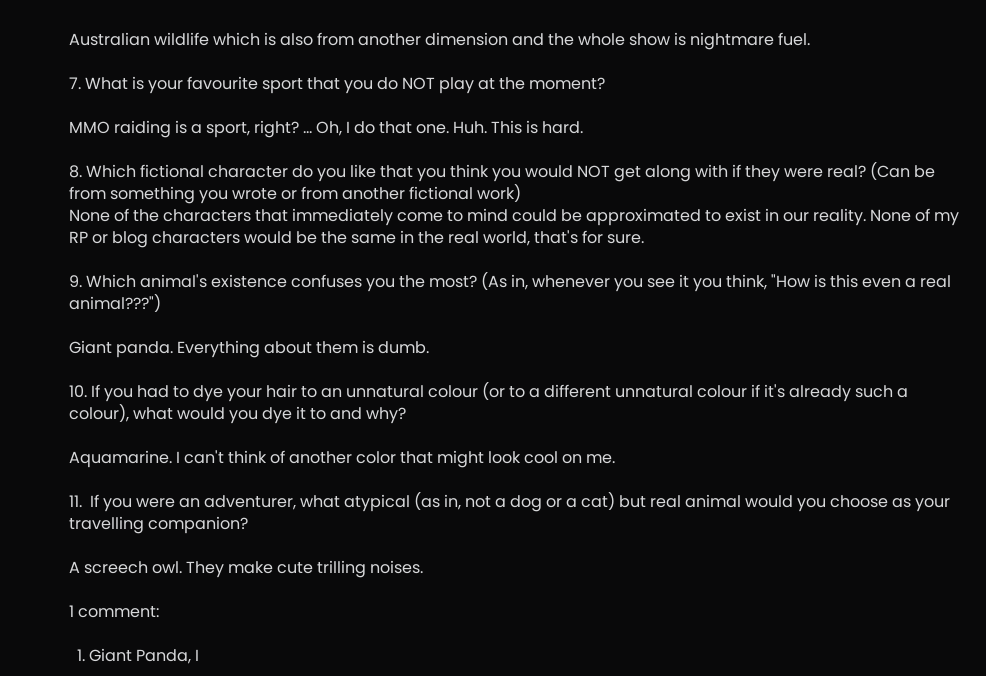Australian wildlife which is also from another dimension and the whole show is nightmare fuel.

7. What is your favourite sport that you do NOT play at the moment?

MMO raiding is a sport, right? ... Oh, I do that one. Huh. This is hard.

8. Which fictional character do you like that you think you would NOT get along with if they were real? (Can be from something you wrote or from another fictional work)
None of the characters that immediately come to mind could be approximated to exist in our reality. None of my RP or blog characters would be the same in the real world, that's for sure.

9. Which animal's existence confuses you the most? (As in, whenever you see it you think, "How is this even a real animal???")

Giant panda. Everything about them is dumb.

10. If you had to dye your hair to an unnatural colour (or to a different unnatural colour if it's already such a colour), what would you dye it to and why?

Aquamarine. I can't think of another color that might look cool on me.

11.  If you were an adventurer, what atypical (as in, not a dog or a cat) but real animal would you choose as your travelling companion?

A screech owl. They make cute trilling noises.

1 comment:

  1. Giant Panda, I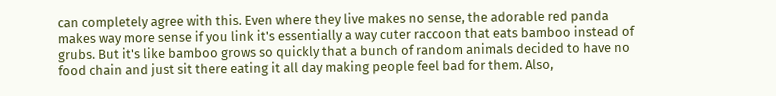can completely agree with this. Even where they live makes no sense, the adorable red panda makes way more sense if you link it's essentially a way cuter raccoon that eats bamboo instead of grubs. But it's like bamboo grows so quickly that a bunch of random animals decided to have no food chain and just sit there eating it all day making people feel bad for them. Also,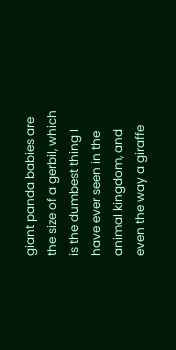giant panda babies are the size of a gerbil, which is the dumbest thing I have ever seen in the animal kingdom, and even the way a giraffe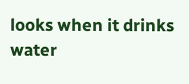looks when it drinks water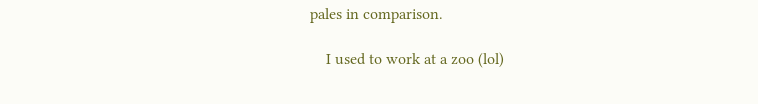pales in comparison.

    I used to work at a zoo (lol)